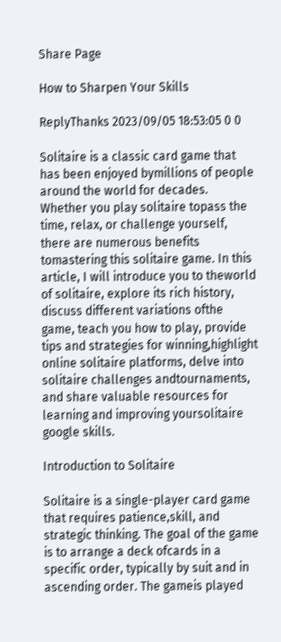Share Page

How to Sharpen Your Skills

ReplyThanks 2023/09/05 18:53:05 0 0

Solitaire is a classic card game that has been enjoyed bymillions of people around the world for decades. Whether you play solitaire topass the time, relax, or challenge yourself, there are numerous benefits tomastering this solitaire game. In this article, I will introduce you to theworld of solitaire, explore its rich history, discuss different variations ofthe game, teach you how to play, provide tips and strategies for winning,highlight online solitaire platforms, delve into solitaire challenges andtournaments, and share valuable resources for learning and improving yoursolitaire google skills.

Introduction to Solitaire

Solitaire is a single-player card game that requires patience,skill, and strategic thinking. The goal of the game is to arrange a deck ofcards in a specific order, typically by suit and in ascending order. The gameis played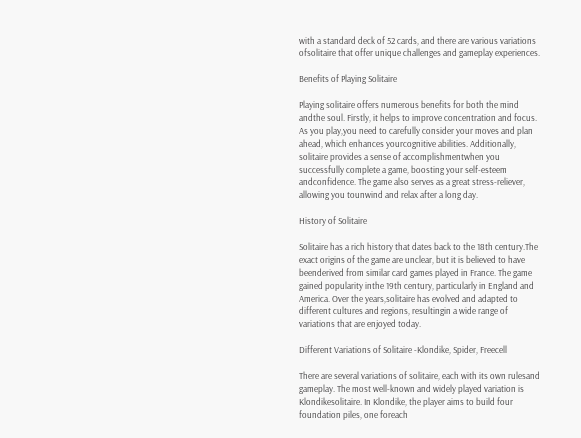with a standard deck of 52 cards, and there are various variations ofsolitaire that offer unique challenges and gameplay experiences.

Benefits of Playing Solitaire

Playing solitaire offers numerous benefits for both the mind andthe soul. Firstly, it helps to improve concentration and focus. As you play,you need to carefully consider your moves and plan ahead, which enhances yourcognitive abilities. Additionally, solitaire provides a sense of accomplishmentwhen you successfully complete a game, boosting your self-esteem andconfidence. The game also serves as a great stress-reliever, allowing you tounwind and relax after a long day.

History of Solitaire

Solitaire has a rich history that dates back to the 18th century.The exact origins of the game are unclear, but it is believed to have beenderived from similar card games played in France. The game gained popularity inthe 19th century, particularly in England and America. Over the years,solitaire has evolved and adapted to different cultures and regions, resultingin a wide range of variations that are enjoyed today.

Different Variations of Solitaire -Klondike, Spider, Freecell

There are several variations of solitaire, each with its own rulesand gameplay. The most well-known and widely played variation is Klondikesolitaire. In Klondike, the player aims to build four foundation piles, one foreach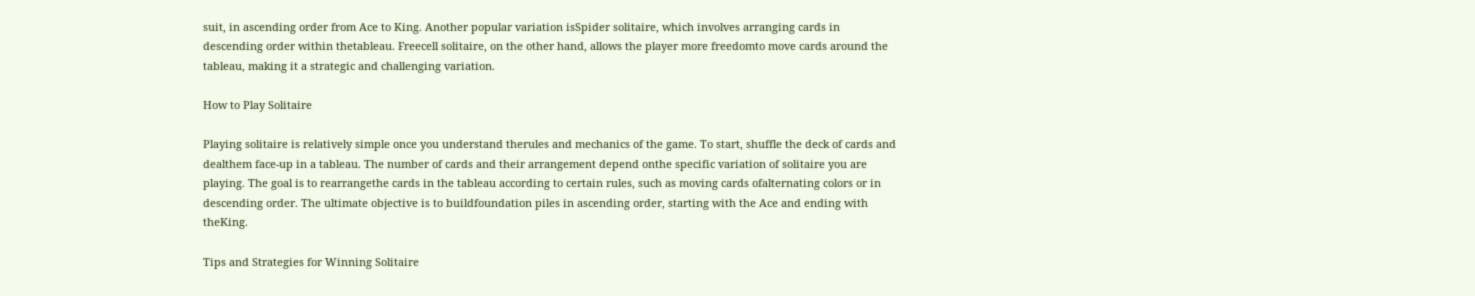suit, in ascending order from Ace to King. Another popular variation isSpider solitaire, which involves arranging cards in descending order within thetableau. Freecell solitaire, on the other hand, allows the player more freedomto move cards around the tableau, making it a strategic and challenging variation.

How to Play Solitaire

Playing solitaire is relatively simple once you understand therules and mechanics of the game. To start, shuffle the deck of cards and dealthem face-up in a tableau. The number of cards and their arrangement depend onthe specific variation of solitaire you are playing. The goal is to rearrangethe cards in the tableau according to certain rules, such as moving cards ofalternating colors or in descending order. The ultimate objective is to buildfoundation piles in ascending order, starting with the Ace and ending with theKing.

Tips and Strategies for Winning Solitaire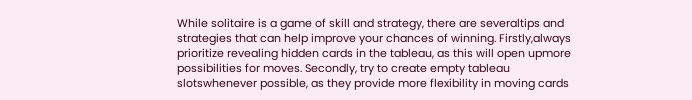While solitaire is a game of skill and strategy, there are severaltips and strategies that can help improve your chances of winning. Firstly,always prioritize revealing hidden cards in the tableau, as this will open upmore possibilities for moves. Secondly, try to create empty tableau slotswhenever possible, as they provide more flexibility in moving cards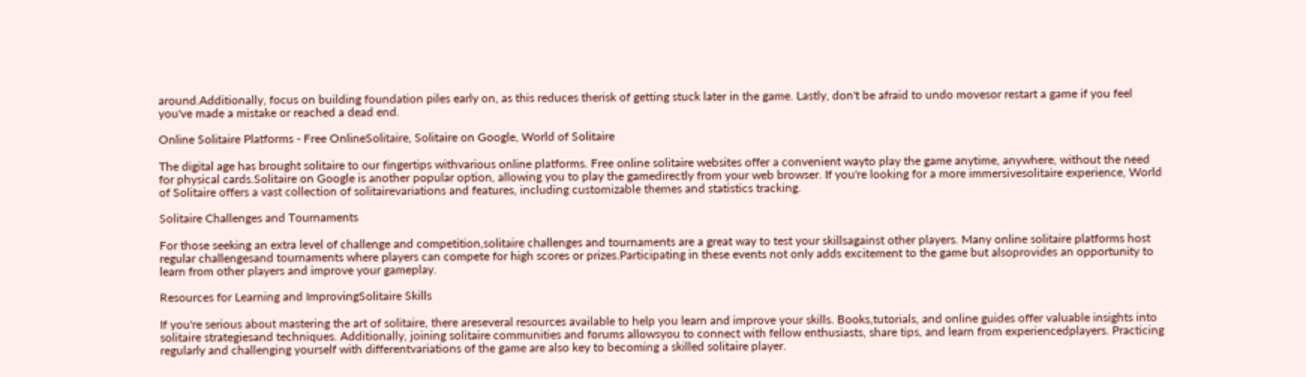around.Additionally, focus on building foundation piles early on, as this reduces therisk of getting stuck later in the game. Lastly, don't be afraid to undo movesor restart a game if you feel you've made a mistake or reached a dead end.

Online Solitaire Platforms - Free OnlineSolitaire, Solitaire on Google, World of Solitaire

The digital age has brought solitaire to our fingertips withvarious online platforms. Free online solitaire websites offer a convenient wayto play the game anytime, anywhere, without the need for physical cards.Solitaire on Google is another popular option, allowing you to play the gamedirectly from your web browser. If you're looking for a more immersivesolitaire experience, World of Solitaire offers a vast collection of solitairevariations and features, including customizable themes and statistics tracking.

Solitaire Challenges and Tournaments

For those seeking an extra level of challenge and competition,solitaire challenges and tournaments are a great way to test your skillsagainst other players. Many online solitaire platforms host regular challengesand tournaments where players can compete for high scores or prizes.Participating in these events not only adds excitement to the game but alsoprovides an opportunity to learn from other players and improve your gameplay.

Resources for Learning and ImprovingSolitaire Skills

If you're serious about mastering the art of solitaire, there areseveral resources available to help you learn and improve your skills. Books,tutorials, and online guides offer valuable insights into solitaire strategiesand techniques. Additionally, joining solitaire communities and forums allowsyou to connect with fellow enthusiasts, share tips, and learn from experiencedplayers. Practicing regularly and challenging yourself with differentvariations of the game are also key to becoming a skilled solitaire player.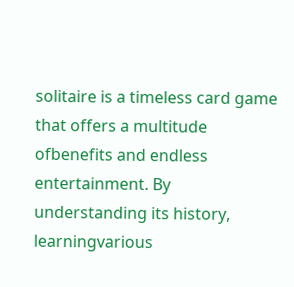solitaire is a timeless card game that offers a multitude ofbenefits and endless entertainment. By understanding its history, learningvarious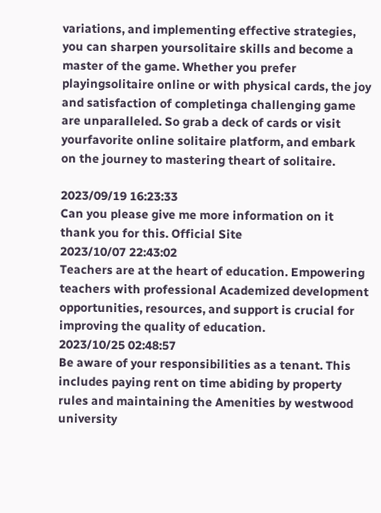variations, and implementing effective strategies, you can sharpen yoursolitaire skills and become a master of the game. Whether you prefer playingsolitaire online or with physical cards, the joy and satisfaction of completinga challenging game are unparalleled. So grab a deck of cards or visit yourfavorite online solitaire platform, and embark on the journey to mastering theart of solitaire.

2023/09/19 16:23:33
Can you please give me more information on it thank you for this. Official Site
2023/10/07 22:43:02
Teachers are at the heart of education. Empowering teachers with professional Academized development opportunities, resources, and support is crucial for improving the quality of education.
2023/10/25 02:48:57
Be aware of your responsibilities as a tenant. This includes paying rent on time abiding by property rules and maintaining the Amenities by westwood university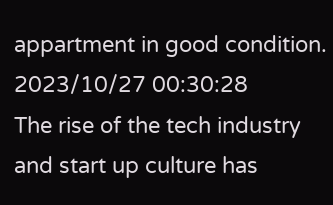appartment in good condition.
2023/10/27 00:30:28
The rise of the tech industry and start up culture has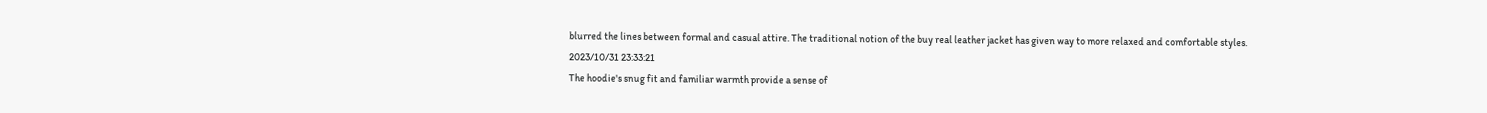blurred the lines between formal and casual attire. The traditional notion of the buy real leather jacket has given way to more relaxed and comfortable styles.
2023/10/31 23:33:21
The hoodie's snug fit and familiar warmth provide a sense of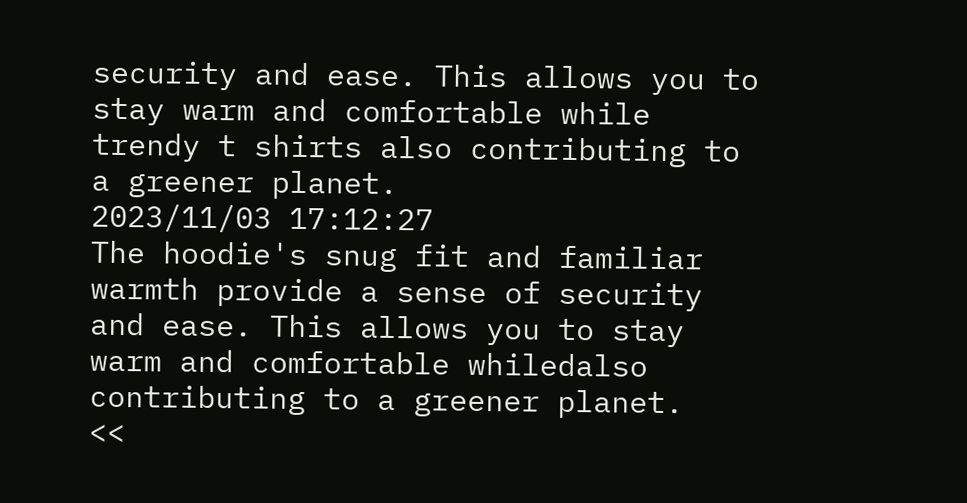security and ease. This allows you to stay warm and comfortable while trendy t shirts also contributing to a greener planet.
2023/11/03 17:12:27
The hoodie's snug fit and familiar warmth provide a sense of security and ease. This allows you to stay warm and comfortable whiledalso contributing to a greener planet.
<<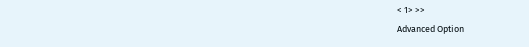< 1> >>
Advanced Option